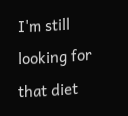I'm still looking for that diet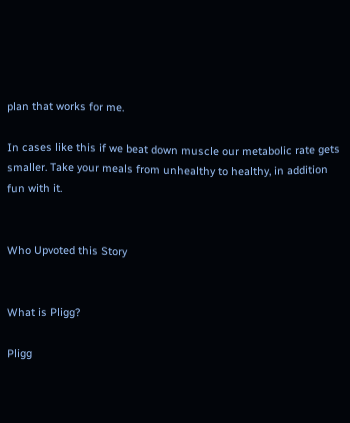plan that works for me.

In cases like this if we beat down muscle our metabolic rate gets smaller. Take your meals from unhealthy to healthy, in addition fun with it.


Who Upvoted this Story


What is Pligg?

Pligg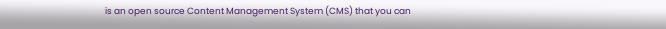is an open source Content Management System (CMS) that you can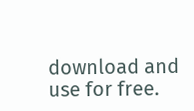download and use for free.